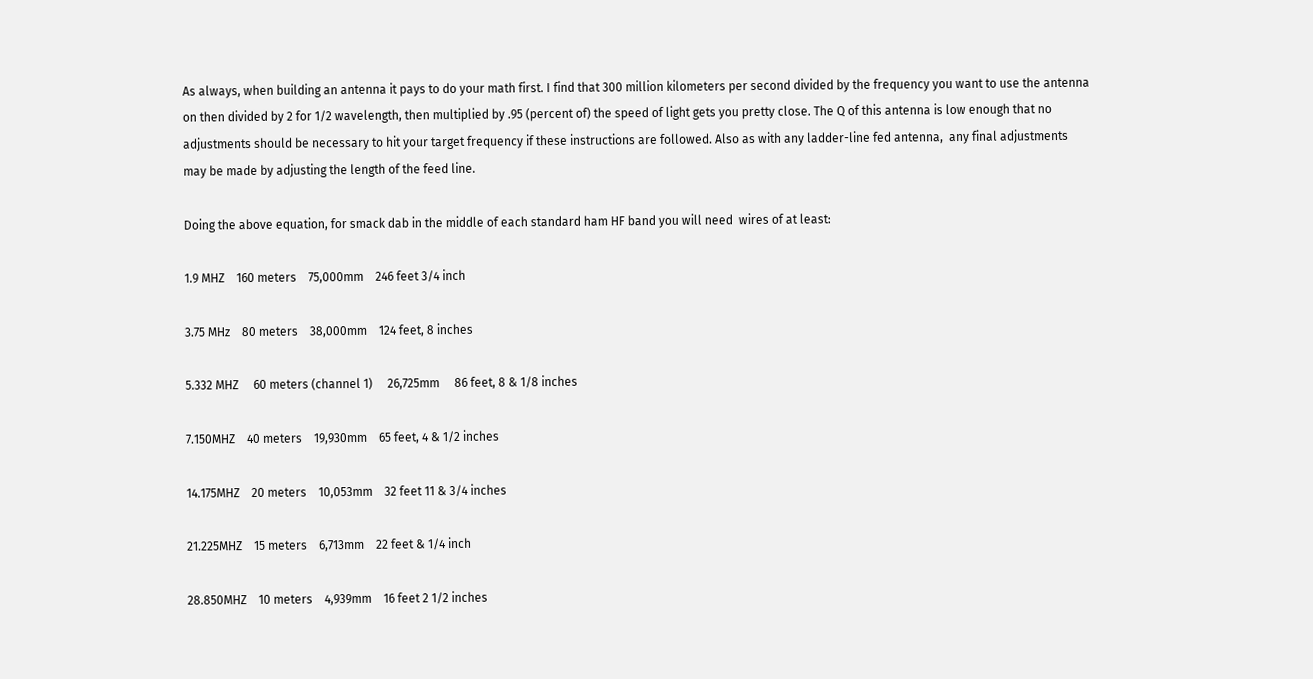As always, when building an antenna it pays to do your math first. I find that 300 million kilometers per second divided by the frequency you want to use the antenna on then divided by 2 for 1/2 wavelength, then multiplied by .95 (percent of) the speed of light gets you pretty close. The Q of this antenna is low enough that no adjustments should be necessary to hit your target frequency if these instructions are followed. Also as with any ladder-line fed antenna,  any final adjustments may be made by adjusting the length of the feed line.

Doing the above equation, for smack dab in the middle of each standard ham HF band you will need  wires of at least:

1.9 MHZ    160 meters    75,000mm    246 feet 3/4 inch

3.75 MHz    80 meters    38,000mm    124 feet, 8 inches

5.332 MHZ     60 meters (channel 1)     26,725mm     86 feet, 8 & 1/8 inches

7.150MHZ    40 meters    19,930mm    65 feet, 4 & 1/2 inches

14.175MHZ    20 meters    10,053mm    32 feet 11 & 3/4 inches

21.225MHZ    15 meters    6,713mm    22 feet & 1/4 inch

28.850MHZ    10 meters    4,939mm    16 feet 2 1/2 inches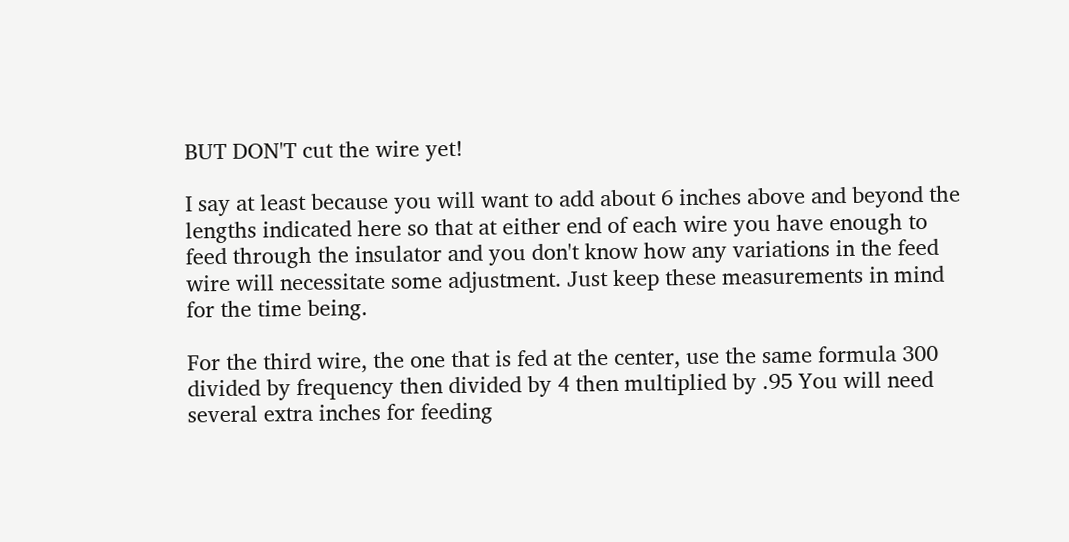BUT DON'T cut the wire yet!

I say at least because you will want to add about 6 inches above and beyond the lengths indicated here so that at either end of each wire you have enough to feed through the insulator and you don't know how any variations in the feed wire will necessitate some adjustment. Just keep these measurements in mind for the time being.

For the third wire, the one that is fed at the center, use the same formula 300 divided by frequency then divided by 4 then multiplied by .95 You will need several extra inches for feeding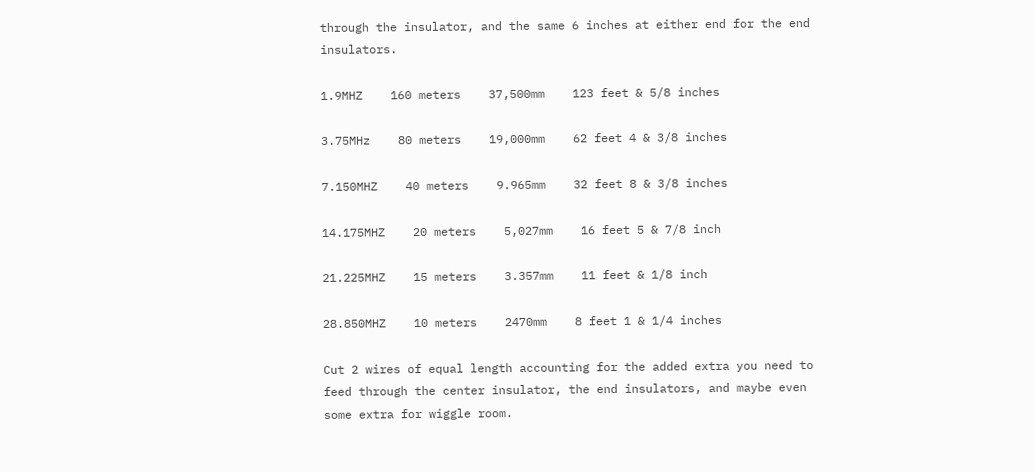through the insulator, and the same 6 inches at either end for the end insulators.

1.9MHZ    160 meters    37,500mm    123 feet & 5/8 inches

3.75MHz    80 meters    19,000mm    62 feet 4 & 3/8 inches

7.150MHZ    40 meters    9.965mm    32 feet 8 & 3/8 inches

14.175MHZ    20 meters    5,027mm    16 feet 5 & 7/8 inch

21.225MHZ    15 meters    3.357mm    11 feet & 1/8 inch

28.850MHZ    10 meters    2470mm    8 feet 1 & 1/4 inches

Cut 2 wires of equal length accounting for the added extra you need to feed through the center insulator, the end insulators, and maybe even some extra for wiggle room.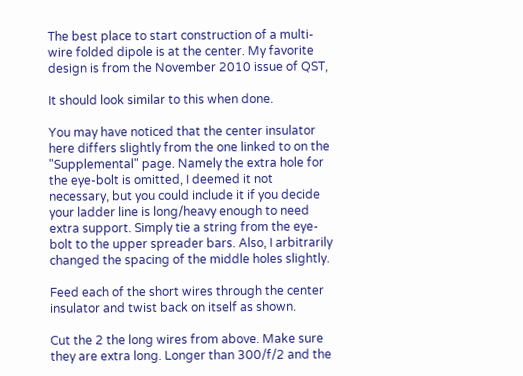The best place to start construction of a multi-wire folded dipole is at the center. My favorite design is from the November 2010 issue of QST,

It should look similar to this when done.

You may have noticed that the center insulator here differs slightly from the one linked to on the "Supplemental" page. Namely the extra hole for the eye-bolt is omitted, I deemed it not necessary, but you could include it if you decide your ladder line is long/heavy enough to need extra support. Simply tie a string from the eye-bolt to the upper spreader bars. Also, I arbitrarily changed the spacing of the middle holes slightly.

Feed each of the short wires through the center insulator and twist back on itself as shown.

Cut the 2 the long wires from above. Make sure they are extra long. Longer than 300/f/2 and the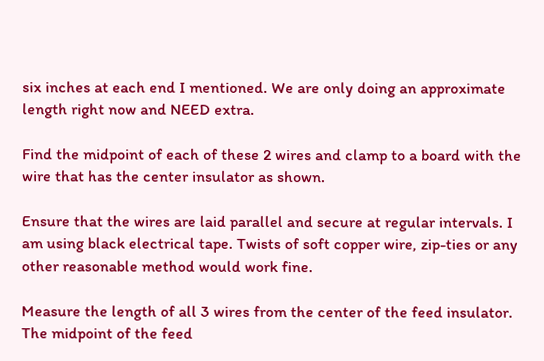six inches at each end I mentioned. We are only doing an approximate length right now and NEED extra.

Find the midpoint of each of these 2 wires and clamp to a board with the wire that has the center insulator as shown.

Ensure that the wires are laid parallel and secure at regular intervals. I am using black electrical tape. Twists of soft copper wire, zip-ties or any other reasonable method would work fine.

Measure the length of all 3 wires from the center of the feed insulator. The midpoint of the feed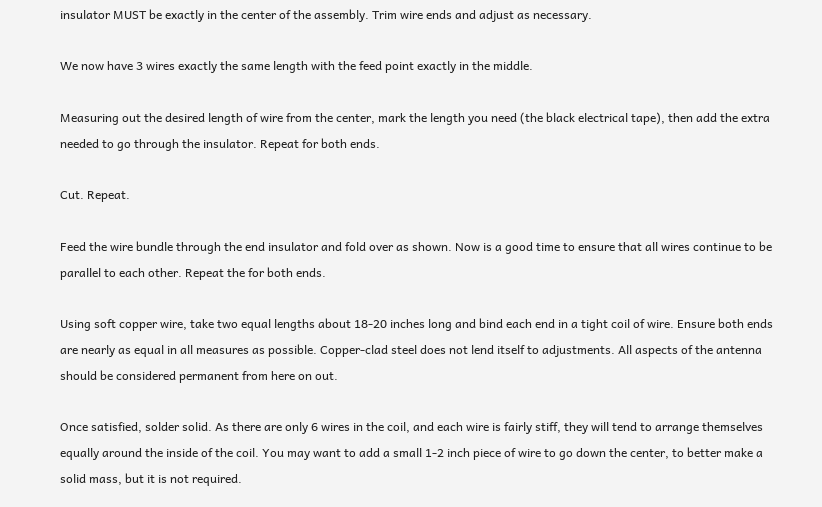insulator MUST be exactly in the center of the assembly. Trim wire ends and adjust as necessary.

We now have 3 wires exactly the same length with the feed point exactly in the middle.

Measuring out the desired length of wire from the center, mark the length you need (the black electrical tape), then add the extra needed to go through the insulator. Repeat for both ends.

Cut. Repeat.

Feed the wire bundle through the end insulator and fold over as shown. Now is a good time to ensure that all wires continue to be parallel to each other. Repeat the for both ends.

Using soft copper wire, take two equal lengths about 18-20 inches long and bind each end in a tight coil of wire. Ensure both ends are nearly as equal in all measures as possible. Copper-clad steel does not lend itself to adjustments. All aspects of the antenna should be considered permanent from here on out.

Once satisfied, solder solid. As there are only 6 wires in the coil, and each wire is fairly stiff, they will tend to arrange themselves equally around the inside of the coil. You may want to add a small 1-2 inch piece of wire to go down the center, to better make a solid mass, but it is not required.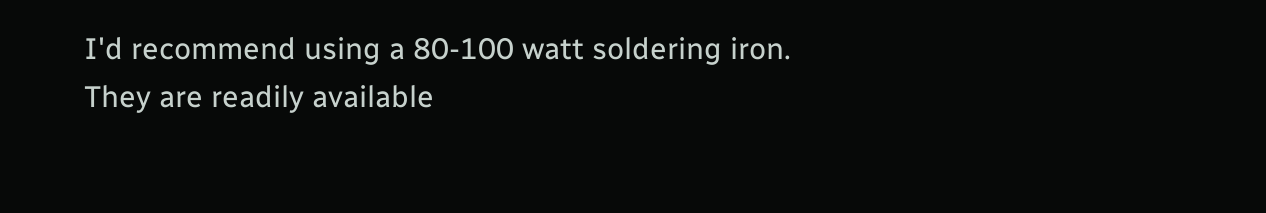I'd recommend using a 80-100 watt soldering iron. They are readily available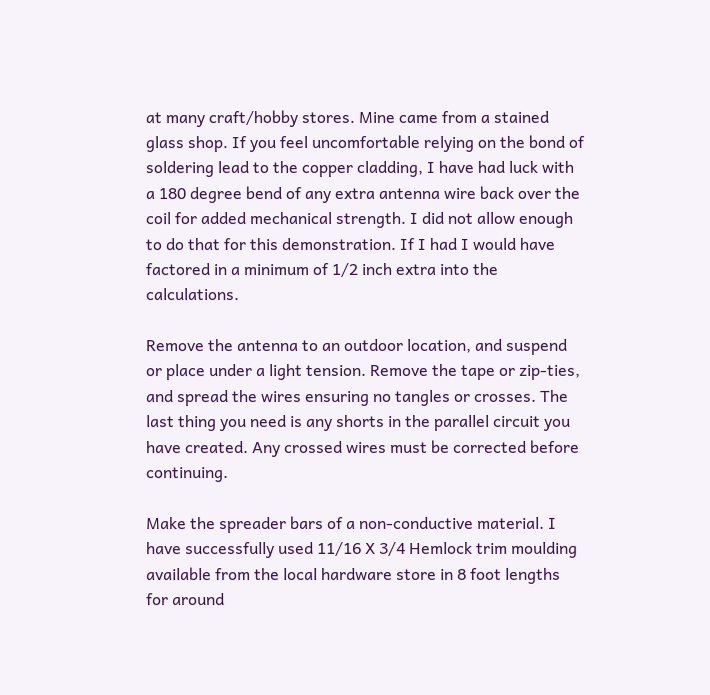at many craft/hobby stores. Mine came from a stained glass shop. If you feel uncomfortable relying on the bond of soldering lead to the copper cladding, I have had luck with a 180 degree bend of any extra antenna wire back over the coil for added mechanical strength. I did not allow enough to do that for this demonstration. If I had I would have factored in a minimum of 1/2 inch extra into the calculations.

Remove the antenna to an outdoor location, and suspend or place under a light tension. Remove the tape or zip-ties, and spread the wires ensuring no tangles or crosses. The last thing you need is any shorts in the parallel circuit you have created. Any crossed wires must be corrected before continuing.

Make the spreader bars of a non-conductive material. I have successfully used 11/16 X 3/4 Hemlock trim moulding available from the local hardware store in 8 foot lengths for around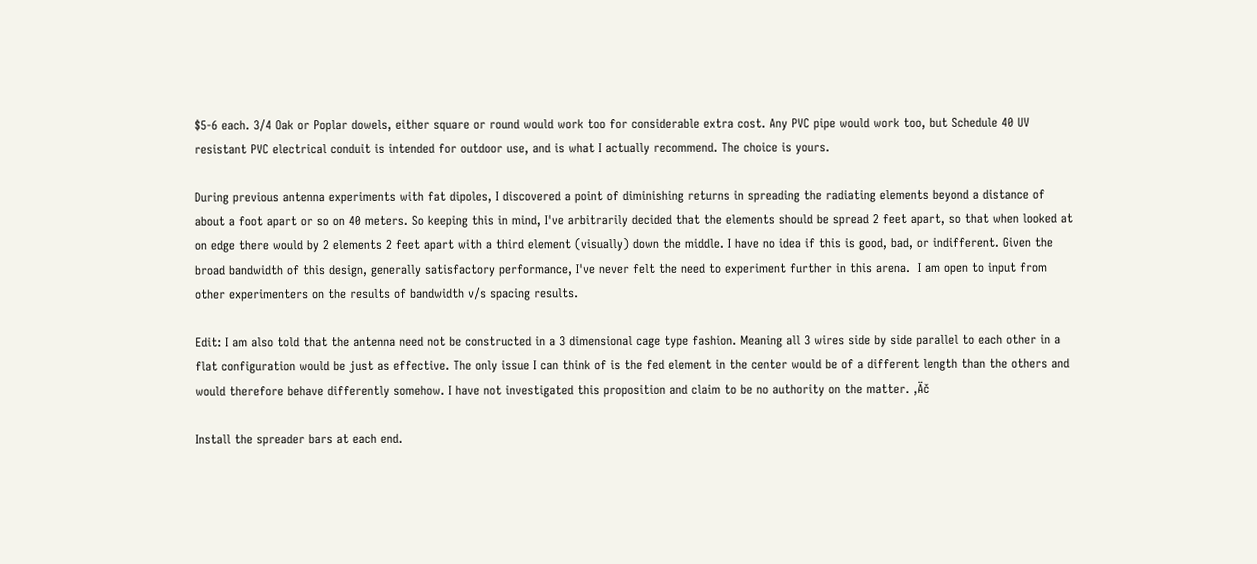$5-6 each. 3/4 Oak or Poplar dowels, either square or round would work too for considerable extra cost. Any PVC pipe would work too, but Schedule 40 UV resistant PVC electrical conduit is intended for outdoor use, and is what I actually recommend. The choice is yours.

During previous antenna experiments with fat dipoles, I discovered a point of diminishing returns in spreading the radiating elements beyond a distance of about a foot apart or so on 40 meters. So keeping this in mind, I've arbitrarily decided that the elements should be spread 2 feet apart, so that when looked at on edge there would by 2 elements 2 feet apart with a third element (visually) down the middle. I have no idea if this is good, bad, or indifferent. Given the broad bandwidth of this design, generally satisfactory performance, I've never felt the need to experiment further in this arena.  I am open to input from other experimenters on the results of bandwidth v/s spacing results.

Edit: I am also told that the antenna need not be constructed in a 3 dimensional cage type fashion. Meaning all 3 wires side by side parallel to each other in a flat configuration would be just as effective. The only issue I can think of is the fed element in the center would be of a different length than the others and would therefore behave differently somehow. I have not investigated this proposition and claim to be no authority on the matter. ‚Äč

Install the spreader bars at each end.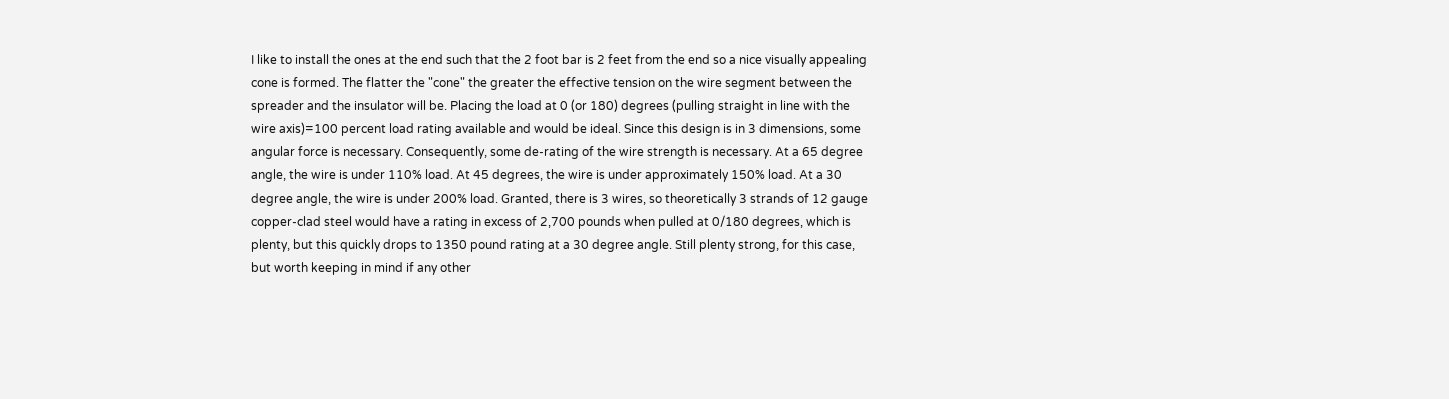I like to install the ones at the end such that the 2 foot bar is 2 feet from the end so a nice visually appealing cone is formed. The flatter the "cone" the greater the effective tension on the wire segment between the spreader and the insulator will be. Placing the load at 0 (or 180) degrees (pulling straight in line with the wire axis)=100 percent load rating available and would be ideal. Since this design is in 3 dimensions, some angular force is necessary. Consequently, some de-rating of the wire strength is necessary. At a 65 degree angle, the wire is under 110% load. At 45 degrees, the wire is under approximately 150% load. At a 30 degree angle, the wire is under 200% load. Granted, there is 3 wires, so theoretically 3 strands of 12 gauge copper-clad steel would have a rating in excess of 2,700 pounds when pulled at 0/180 degrees, which is plenty, but this quickly drops to 1350 pound rating at a 30 degree angle. Still plenty strong, for this case, but worth keeping in mind if any other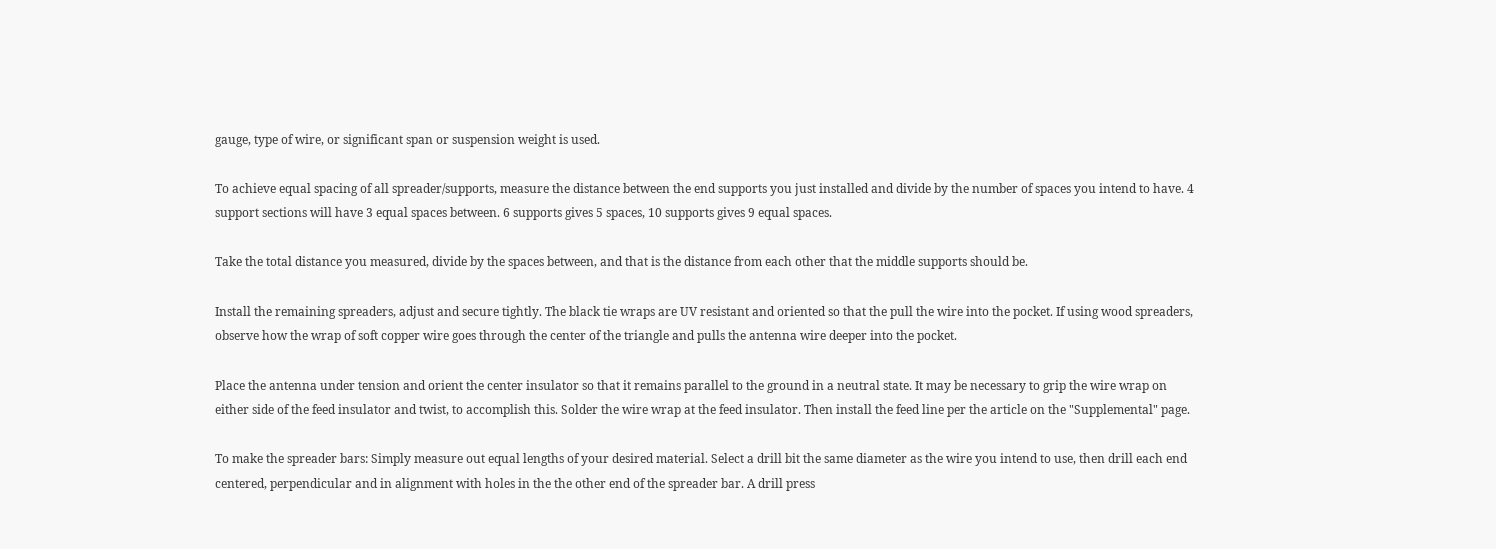gauge, type of wire, or significant span or suspension weight is used.

To achieve equal spacing of all spreader/supports, measure the distance between the end supports you just installed and divide by the number of spaces you intend to have. 4 support sections will have 3 equal spaces between. 6 supports gives 5 spaces, 10 supports gives 9 equal spaces.

Take the total distance you measured, divide by the spaces between, and that is the distance from each other that the middle supports should be.

Install the remaining spreaders, adjust and secure tightly. The black tie wraps are UV resistant and oriented so that the pull the wire into the pocket. If using wood spreaders, observe how the wrap of soft copper wire goes through the center of the triangle and pulls the antenna wire deeper into the pocket.

Place the antenna under tension and orient the center insulator so that it remains parallel to the ground in a neutral state. It may be necessary to grip the wire wrap on either side of the feed insulator and twist, to accomplish this. Solder the wire wrap at the feed insulator. Then install the feed line per the article on the "Supplemental" page.

To make the spreader bars: Simply measure out equal lengths of your desired material. Select a drill bit the same diameter as the wire you intend to use, then drill each end centered, perpendicular and in alignment with holes in the the other end of the spreader bar. A drill press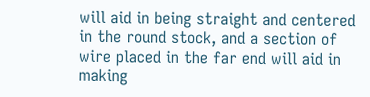will aid in being straight and centered in the round stock, and a section of wire placed in the far end will aid in making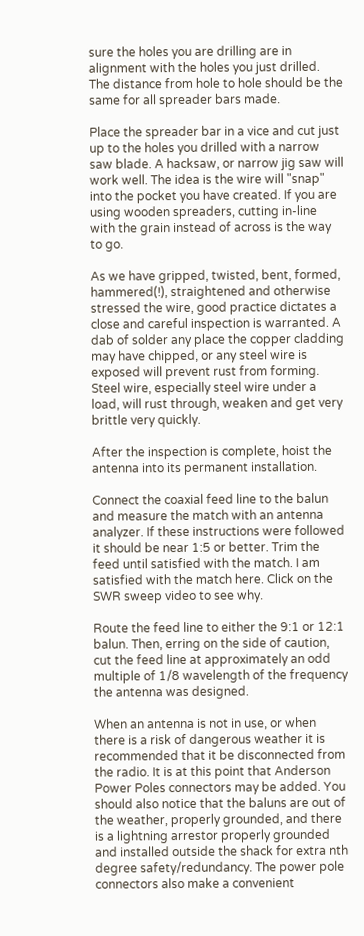sure the holes you are drilling are in alignment with the holes you just drilled. The distance from hole to hole should be the same for all spreader bars made.

Place the spreader bar in a vice and cut just up to the holes you drilled with a narrow saw blade. A hacksaw, or narrow jig saw will work well. The idea is the wire will "snap" into the pocket you have created. If you are using wooden spreaders, cutting in-line with the grain instead of across is the way to go.

As we have gripped, twisted, bent, formed, hammered(!), straightened and otherwise stressed the wire, good practice dictates a close and careful inspection is warranted. A dab of solder any place the copper cladding may have chipped, or any steel wire is exposed will prevent rust from forming. Steel wire, especially steel wire under a load, will rust through, weaken and get very brittle very quickly.

After the inspection is complete, hoist the antenna into its permanent installation.

Connect the coaxial feed line to the balun and measure the match with an antenna analyzer. If these instructions were followed it should be near 1:5 or better. Trim the feed until satisfied with the match. I am satisfied with the match here. Click on the SWR sweep video to see why.

Route the feed line to either the 9:1 or 12:1 balun. Then, erring on the side of caution, cut the feed line at approximately an odd multiple of 1/8 wavelength of the frequency the antenna was designed.

When an antenna is not in use, or when there is a risk of dangerous weather it is recommended that it be disconnected from the radio. It is at this point that Anderson Power Poles connectors may be added. You should also notice that the baluns are out of the weather, properly grounded, and there is a lightning arrestor properly grounded and installed outside the shack for extra nth degree safety/redundancy. The power pole connectors also make a convenient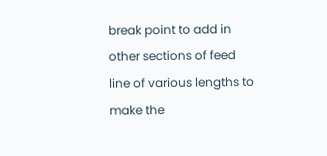break point to add in other sections of feed line of various lengths to make the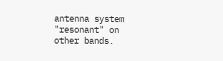antenna system "resonant" on other bands.